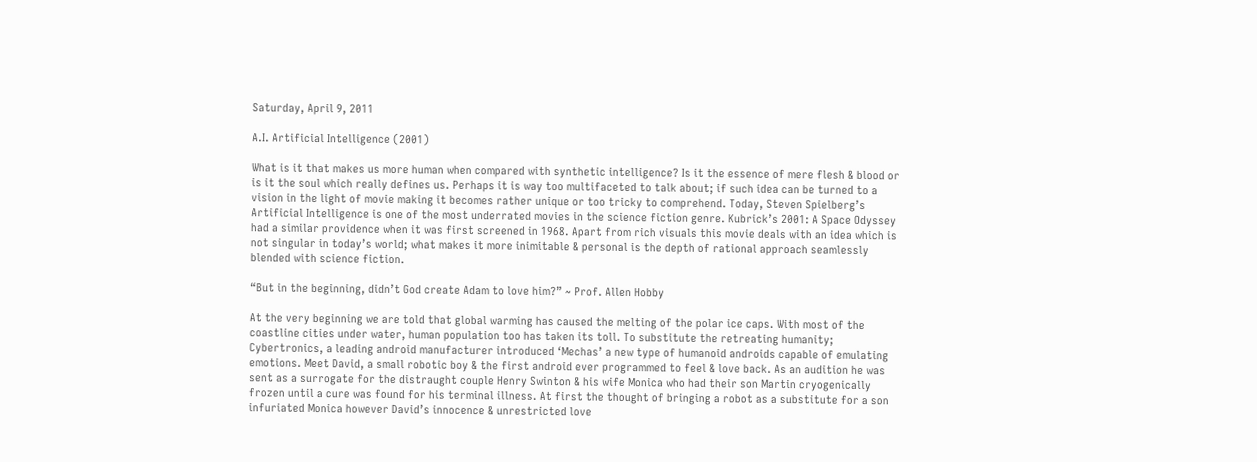Saturday, April 9, 2011

A.I. Artificial Intelligence (2001)

What is it that makes us more human when compared with synthetic intelligence? Is it the essence of mere flesh & blood or is it the soul which really defines us. Perhaps it is way too multifaceted to talk about; if such idea can be turned to a vision in the light of movie making it becomes rather unique or too tricky to comprehend. Today, Steven Spielberg’s Artificial Intelligence is one of the most underrated movies in the science fiction genre. Kubrick’s 2001: A Space Odyssey had a similar providence when it was first screened in 1968. Apart from rich visuals this movie deals with an idea which is not singular in today’s world; what makes it more inimitable & personal is the depth of rational approach seamlessly blended with science fiction.

“But in the beginning, didn’t God create Adam to love him?” ~ Prof. Allen Hobby

At the very beginning we are told that global warming has caused the melting of the polar ice caps. With most of the coastline cities under water, human population too has taken its toll. To substitute the retreating humanity; Cybertronics, a leading android manufacturer introduced ‘Mechas’ a new type of humanoid androids capable of emulating emotions. Meet David, a small robotic boy & the first android ever programmed to feel & love back. As an audition he was sent as a surrogate for the distraught couple Henry Swinton & his wife Monica who had their son Martin cryogenically frozen until a cure was found for his terminal illness. At first the thought of bringing a robot as a substitute for a son infuriated Monica however David’s innocence & unrestricted love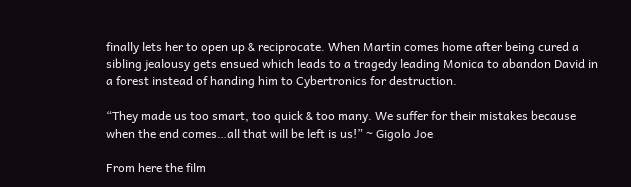finally lets her to open up & reciprocate. When Martin comes home after being cured a sibling jealousy gets ensued which leads to a tragedy leading Monica to abandon David in a forest instead of handing him to Cybertronics for destruction.

“They made us too smart, too quick & too many. We suffer for their mistakes because when the end comes…all that will be left is us!” ~ Gigolo Joe

From here the film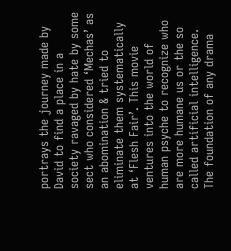portrays the journey made by David to find a place in a society ravaged by hate by some sect who considered ‘Mechas’ as an abomination & tried to eliminate them systematically at ‘Flesh Fair’. This movie ventures into the world of human psyche to recognize who are more humane us or the so called artificial intelligence. The foundation of any drama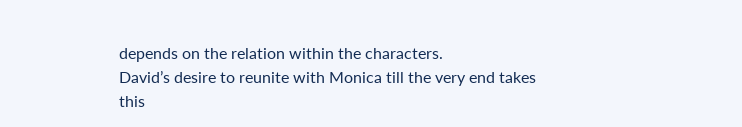depends on the relation within the characters.
David’s desire to reunite with Monica till the very end takes this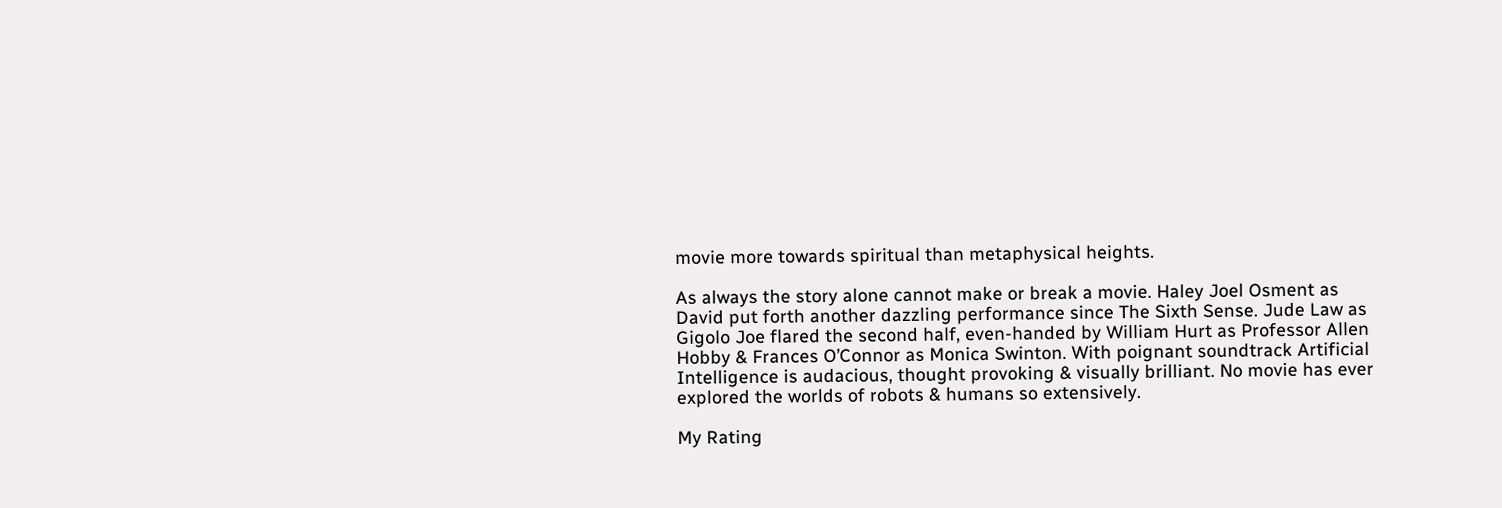movie more towards spiritual than metaphysical heights.

As always the story alone cannot make or break a movie. Haley Joel Osment as David put forth another dazzling performance since The Sixth Sense. Jude Law as Gigolo Joe flared the second half, even-handed by William Hurt as Professor Allen Hobby & Frances O’Connor as Monica Swinton. With poignant soundtrack Artificial Intelligence is audacious, thought provoking & visually brilliant. No movie has ever explored the worlds of robots & humans so extensively.

My Rating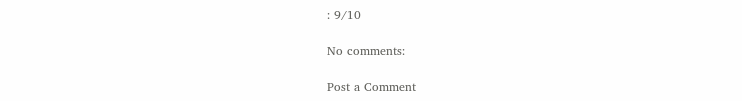: 9/10

No comments:

Post a Comment